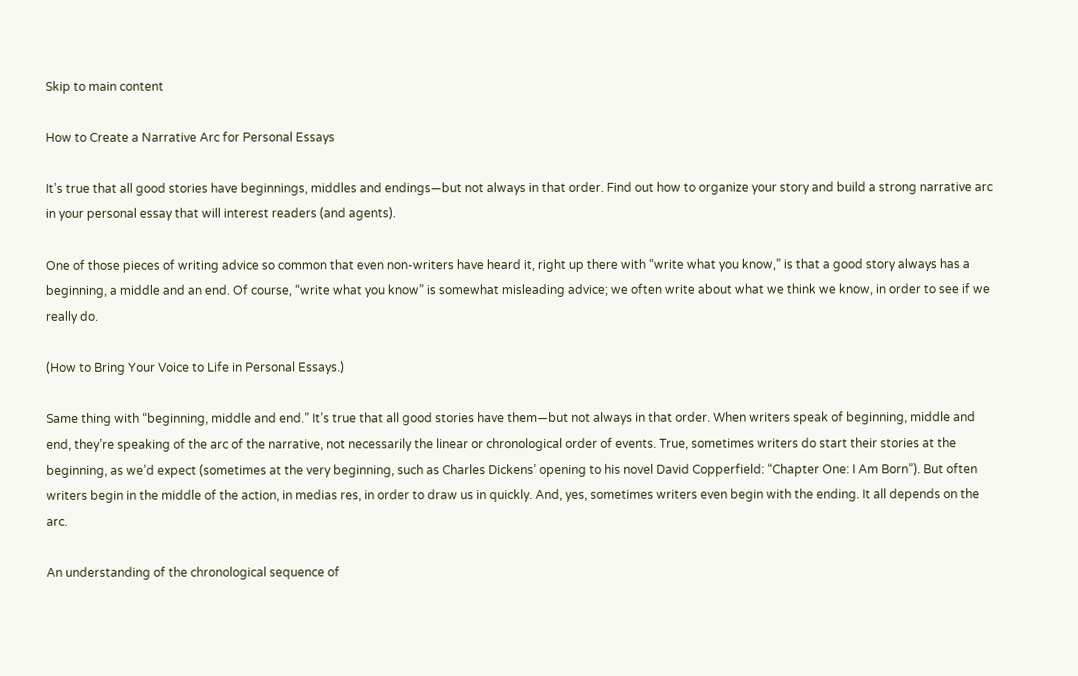Skip to main content

How to Create a Narrative Arc for Personal Essays

It’s true that all good stories have beginnings, middles and endings—but not always in that order. Find out how to organize your story and build a strong narrative arc in your personal essay that will interest readers (and agents).

One of those pieces of writing advice so common that even non-writers have heard it, right up there with “write what you know,” is that a good story always has a beginning, a middle and an end. Of course, “write what you know” is somewhat misleading advice; we often write about what we think we know, in order to see if we really do.

(How to Bring Your Voice to Life in Personal Essays.)

Same thing with “beginning, middle and end.” It’s true that all good stories have them—but not always in that order. When writers speak of beginning, middle and end, they’re speaking of the arc of the narrative, not necessarily the linear or chronological order of events. True, sometimes writers do start their stories at the beginning, as we’d expect (sometimes at the very beginning, such as Charles Dickens’ opening to his novel David Copperfield: “Chapter One: I Am Born”). But often writers begin in the middle of the action, in medias res, in order to draw us in quickly. And, yes, sometimes writers even begin with the ending. It all depends on the arc.

An understanding of the chronological sequence of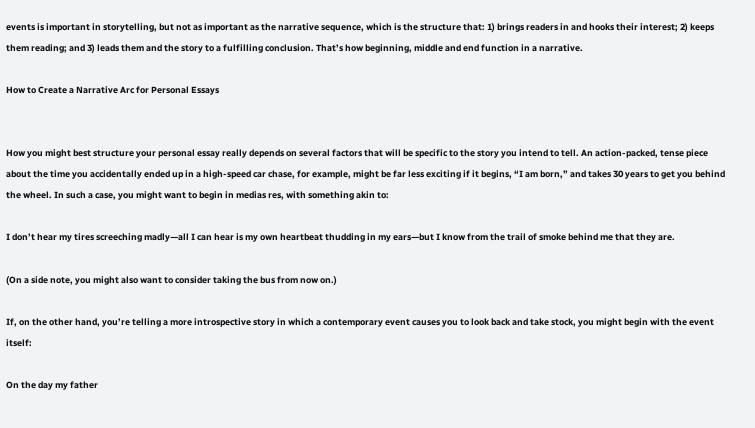events is important in storytelling, but not as important as the narrative sequence, which is the structure that: 1) brings readers in and hooks their interest; 2) keeps them reading; and 3) leads them and the story to a fulfilling conclusion. That’s how beginning, middle and end function in a narrative.

How to Create a Narrative Arc for Personal Essays


How you might best structure your personal essay really depends on several factors that will be specific to the story you intend to tell. An action-packed, tense piece about the time you accidentally ended up in a high-speed car chase, for example, might be far less exciting if it begins, “I am born,” and takes 30 years to get you behind the wheel. In such a case, you might want to begin in medias res, with something akin to:

I don’t hear my tires screeching madly—all I can hear is my own heartbeat thudding in my ears—but I know from the trail of smoke behind me that they are.

(On a side note, you might also want to consider taking the bus from now on.)

If, on the other hand, you’re telling a more introspective story in which a contemporary event causes you to look back and take stock, you might begin with the event itself:

On the day my father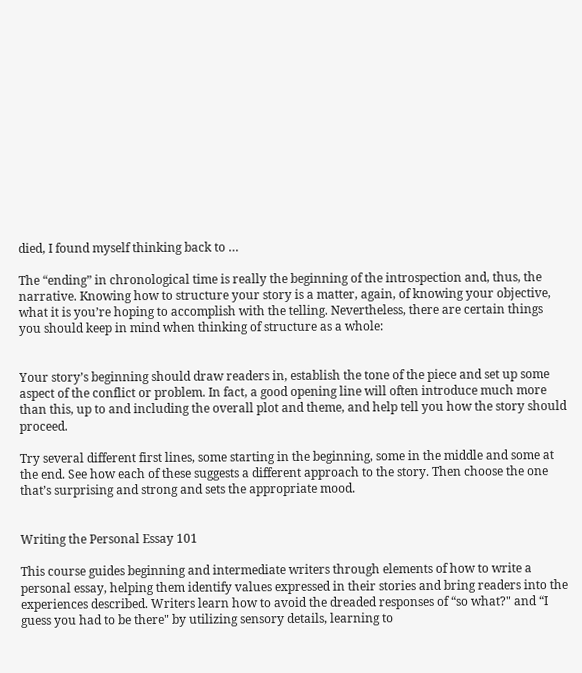died, I found myself thinking back to …

The “ending” in chronological time is really the beginning of the introspection and, thus, the narrative. Knowing how to structure your story is a matter, again, of knowing your objective, what it is you’re hoping to accomplish with the telling. Nevertheless, there are certain things you should keep in mind when thinking of structure as a whole:


Your story’s beginning should draw readers in, establish the tone of the piece and set up some aspect of the conflict or problem. In fact, a good opening line will often introduce much more than this, up to and including the overall plot and theme, and help tell you how the story should proceed.

Try several different first lines, some starting in the beginning, some in the middle and some at the end. See how each of these suggests a different approach to the story. Then choose the one that’s surprising and strong and sets the appropriate mood.


Writing the Personal Essay 101

This course guides beginning and intermediate writers through elements of how to write a personal essay, helping them identify values expressed in their stories and bring readers into the experiences described. Writers learn how to avoid the dreaded responses of “so what?" and “I guess you had to be there" by utilizing sensory details, learning to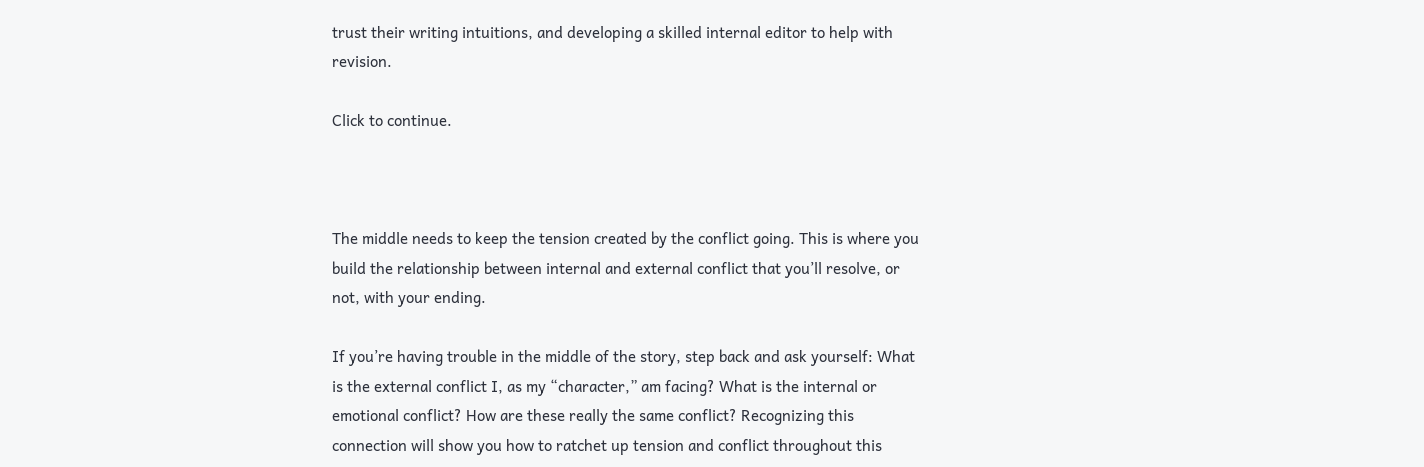trust their writing intuitions, and developing a skilled internal editor to help with revision.

Click to continue.



The middle needs to keep the tension created by the conflict going. This is where you build the relationship between internal and external conflict that you’ll resolve, or not, with your ending.

If you’re having trouble in the middle of the story, step back and ask yourself: What is the external conflict I, as my “character,” am facing? What is the internal or emotional conflict? How are these really the same conflict? Recognizing this connection will show you how to ratchet up tension and conflict throughout this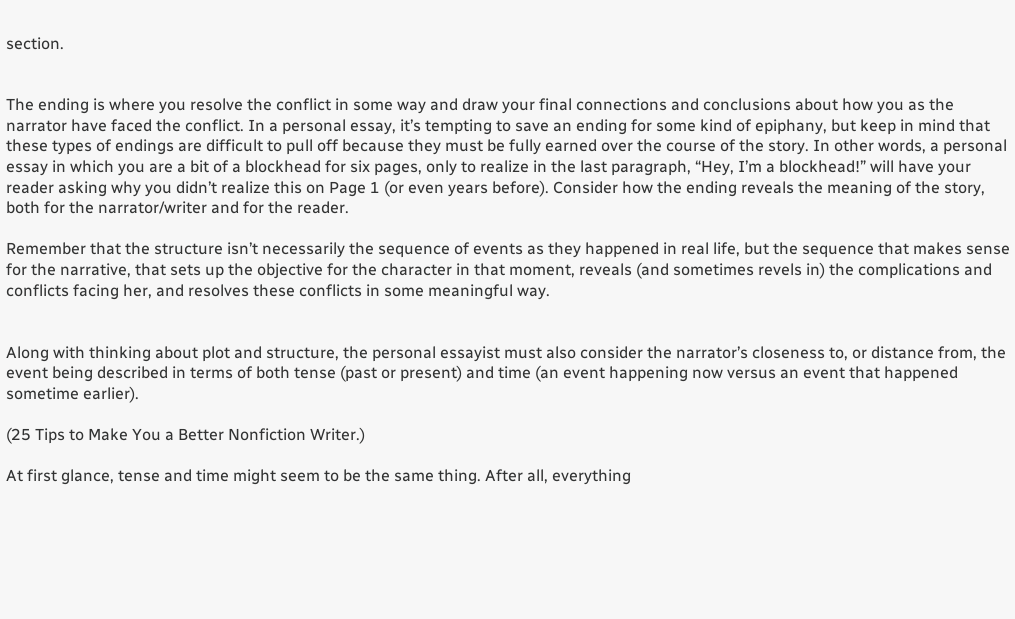section.


The ending is where you resolve the conflict in some way and draw your final connections and conclusions about how you as the narrator have faced the conflict. In a personal essay, it’s tempting to save an ending for some kind of epiphany, but keep in mind that these types of endings are difficult to pull off because they must be fully earned over the course of the story. In other words, a personal essay in which you are a bit of a blockhead for six pages, only to realize in the last paragraph, “Hey, I’m a blockhead!” will have your reader asking why you didn’t realize this on Page 1 (or even years before). Consider how the ending reveals the meaning of the story, both for the narrator/writer and for the reader.

Remember that the structure isn’t necessarily the sequence of events as they happened in real life, but the sequence that makes sense for the narrative, that sets up the objective for the character in that moment, reveals (and sometimes revels in) the complications and conflicts facing her, and resolves these conflicts in some meaningful way.


Along with thinking about plot and structure, the personal essayist must also consider the narrator’s closeness to, or distance from, the event being described in terms of both tense (past or present) and time (an event happening now versus an event that happened sometime earlier).

(25 Tips to Make You a Better Nonfiction Writer.)

At first glance, tense and time might seem to be the same thing. After all, everything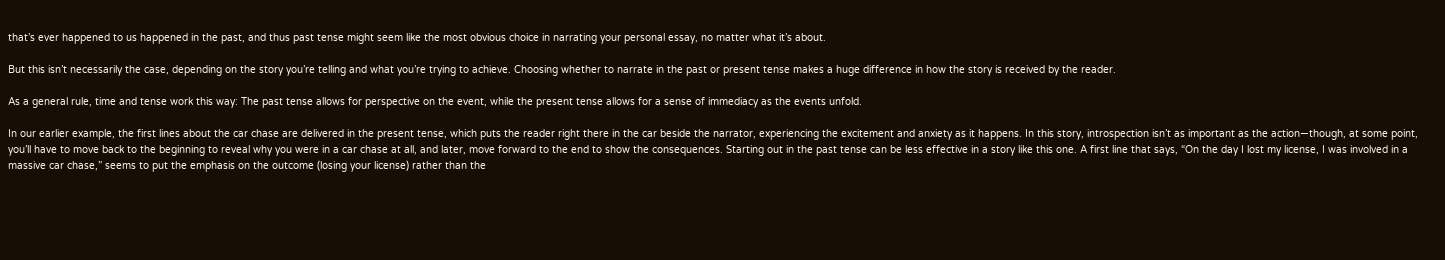that’s ever happened to us happened in the past, and thus past tense might seem like the most obvious choice in narrating your personal essay, no matter what it’s about.

But this isn’t necessarily the case, depending on the story you’re telling and what you’re trying to achieve. Choosing whether to narrate in the past or present tense makes a huge difference in how the story is received by the reader.

As a general rule, time and tense work this way: The past tense allows for perspective on the event, while the present tense allows for a sense of immediacy as the events unfold.

In our earlier example, the first lines about the car chase are delivered in the present tense, which puts the reader right there in the car beside the narrator, experiencing the excitement and anxiety as it happens. In this story, introspection isn’t as important as the action—though, at some point, you’ll have to move back to the beginning to reveal why you were in a car chase at all, and later, move forward to the end to show the consequences. Starting out in the past tense can be less effective in a story like this one. A first line that says, “On the day I lost my license, I was involved in a massive car chase,” seems to put the emphasis on the outcome (losing your license) rather than the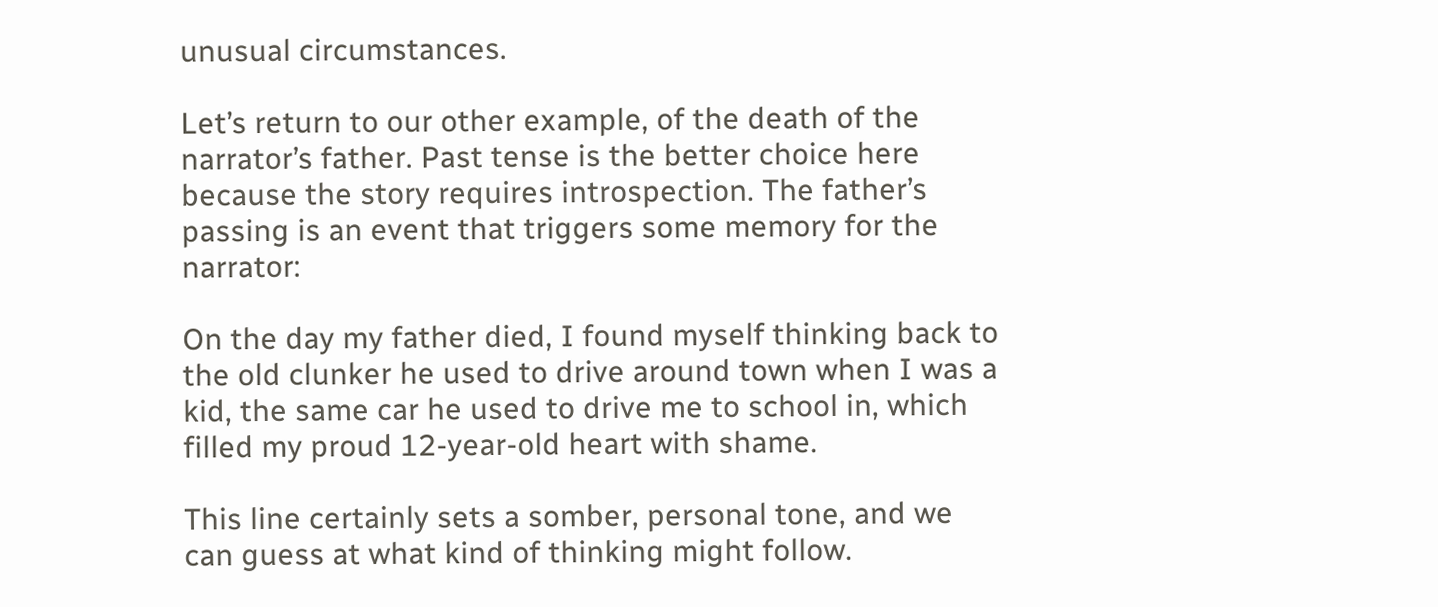unusual circumstances.

Let’s return to our other example, of the death of the narrator’s father. Past tense is the better choice here because the story requires introspection. The father’s passing is an event that triggers some memory for the narrator:

On the day my father died, I found myself thinking back to the old clunker he used to drive around town when I was a kid, the same car he used to drive me to school in, which filled my proud 12-year-old heart with shame.

This line certainly sets a somber, personal tone, and we can guess at what kind of thinking might follow.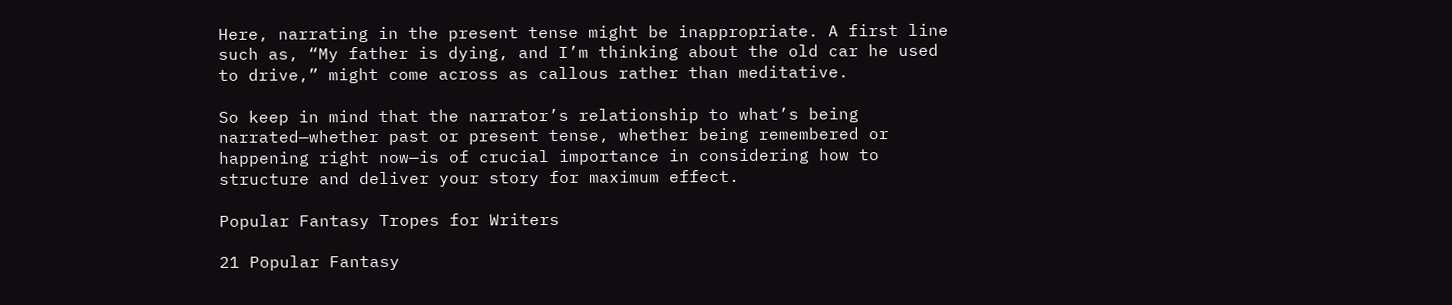Here, narrating in the present tense might be inappropriate. A first line such as, “My father is dying, and I’m thinking about the old car he used to drive,” might come across as callous rather than meditative.

So keep in mind that the narrator’s relationship to what’s being narrated—whether past or present tense, whether being remembered or happening right now—is of crucial importance in considering how to structure and deliver your story for maximum effect.

Popular Fantasy Tropes for Writers

21 Popular Fantasy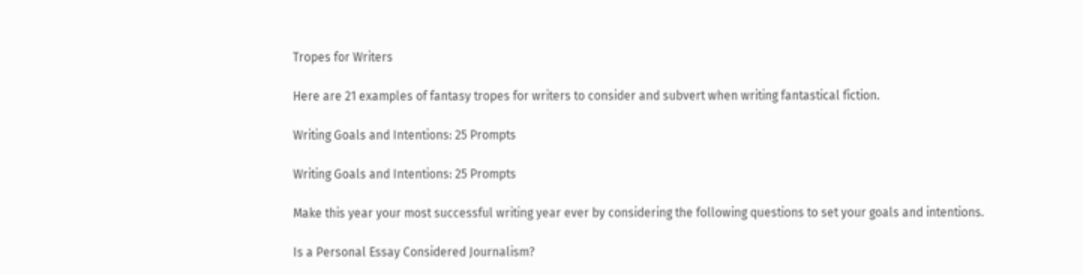Tropes for Writers

Here are 21 examples of fantasy tropes for writers to consider and subvert when writing fantastical fiction.

Writing Goals and Intentions: 25 Prompts

Writing Goals and Intentions: 25 Prompts

Make this year your most successful writing year ever by considering the following questions to set your goals and intentions.

Is a Personal Essay Considered Journalism?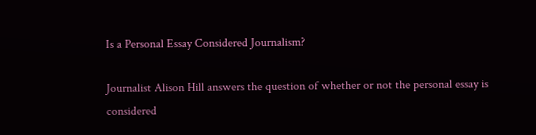Is a Personal Essay Considered Journalism?

Journalist Alison Hill answers the question of whether or not the personal essay is considered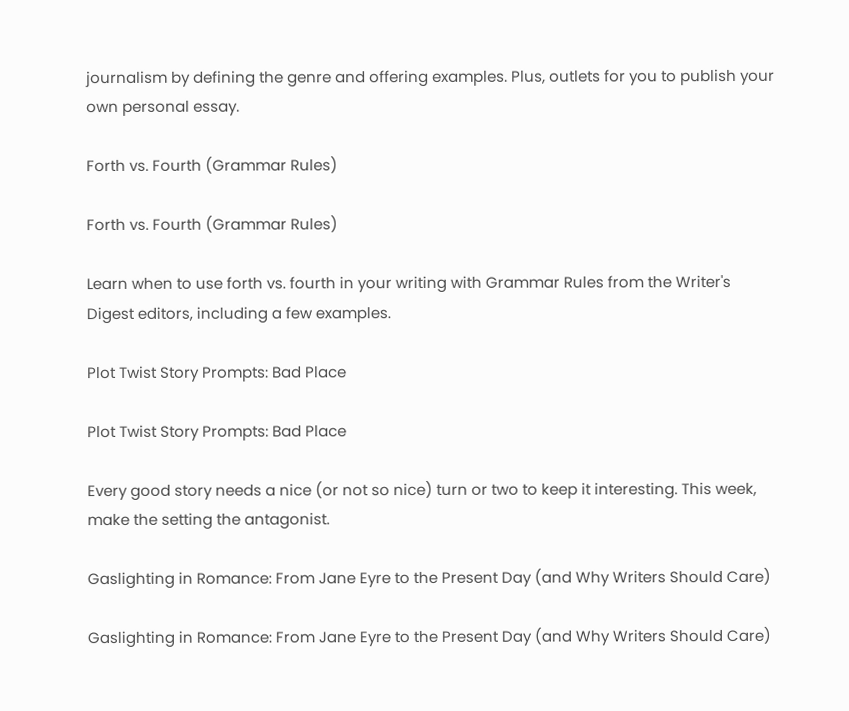journalism by defining the genre and offering examples. Plus, outlets for you to publish your own personal essay.

Forth vs. Fourth (Grammar Rules)

Forth vs. Fourth (Grammar Rules)

Learn when to use forth vs. fourth in your writing with Grammar Rules from the Writer's Digest editors, including a few examples.

Plot Twist Story Prompts: Bad Place

Plot Twist Story Prompts: Bad Place

Every good story needs a nice (or not so nice) turn or two to keep it interesting. This week, make the setting the antagonist.

Gaslighting in Romance: From Jane Eyre to the Present Day (and Why Writers Should Care)

Gaslighting in Romance: From Jane Eyre to the Present Day (and Why Writers Should Care)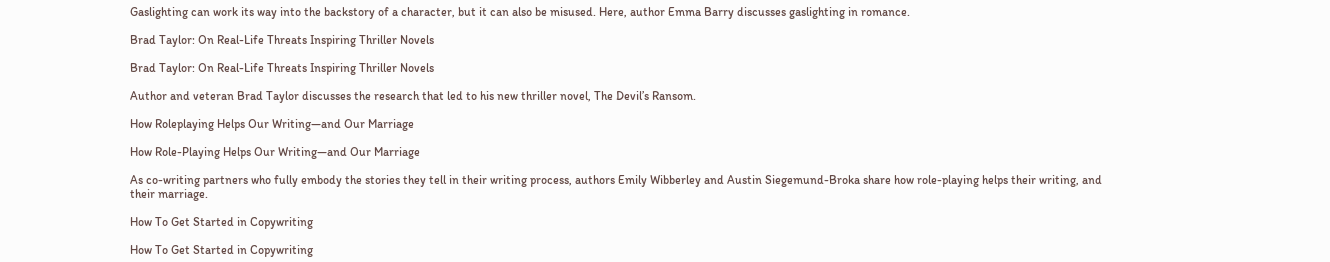Gaslighting can work its way into the backstory of a character, but it can also be misused. Here, author Emma Barry discusses gaslighting in romance.

Brad Taylor: On Real-Life Threats Inspiring Thriller Novels

Brad Taylor: On Real-Life Threats Inspiring Thriller Novels

Author and veteran Brad Taylor discusses the research that led to his new thriller novel, The Devil’s Ransom.

How Roleplaying Helps Our Writing—and Our Marriage

How Role-Playing Helps Our Writing—and Our Marriage

As co-writing partners who fully embody the stories they tell in their writing process, authors Emily Wibberley and Austin Siegemund-Broka share how role-playing helps their writing, and their marriage.

How To Get Started in Copywriting

How To Get Started in Copywriting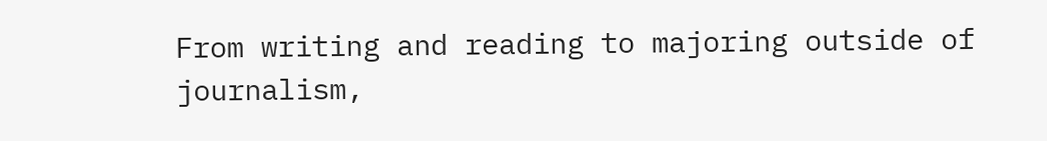From writing and reading to majoring outside of journalism,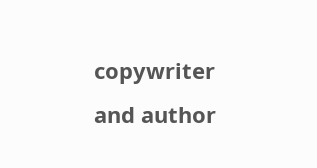copywriter and author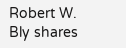Robert W. Bly shares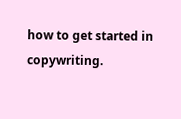how to get started in copywriting.